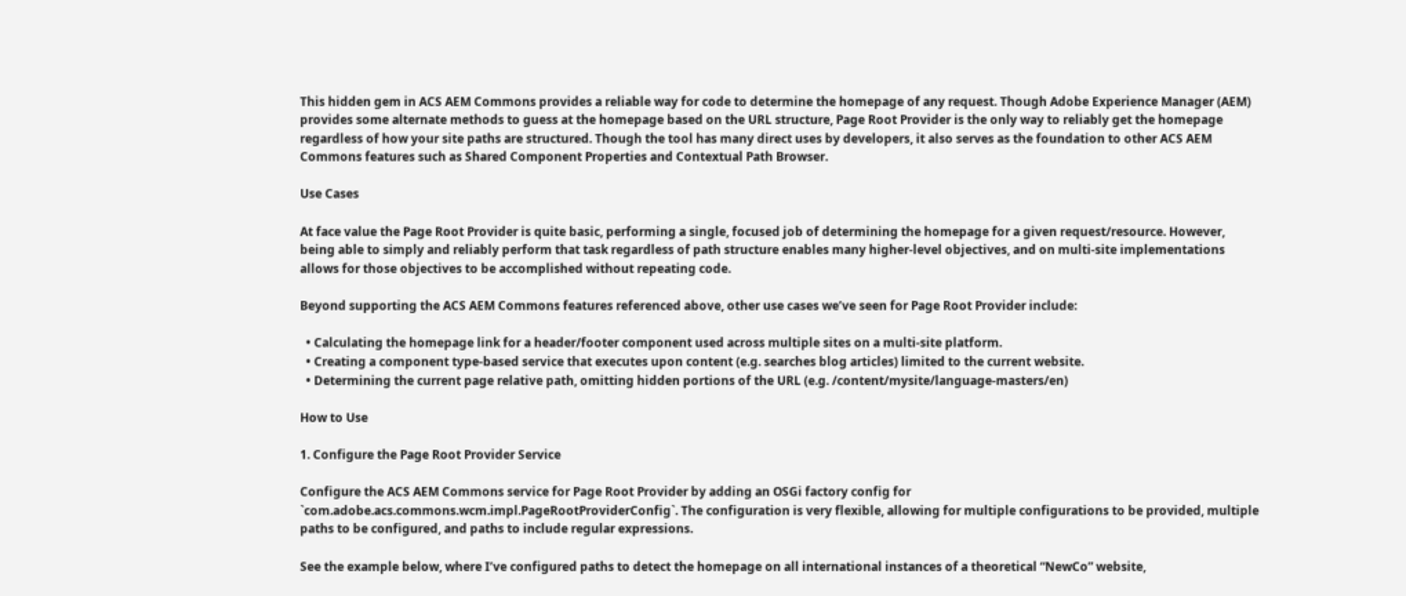This hidden gem in ACS AEM Commons provides a reliable way for code to determine the homepage of any request. Though Adobe Experience Manager (AEM) provides some alternate methods to guess at the homepage based on the URL structure, Page Root Provider is the only way to reliably get the homepage regardless of how your site paths are structured. Though the tool has many direct uses by developers, it also serves as the foundation to other ACS AEM Commons features such as Shared Component Properties and Contextual Path Browser.

Use Cases

At face value the Page Root Provider is quite basic, performing a single, focused job of determining the homepage for a given request/resource. However, being able to simply and reliably perform that task regardless of path structure enables many higher-level objectives, and on multi-site implementations allows for those objectives to be accomplished without repeating code.

Beyond supporting the ACS AEM Commons features referenced above, other use cases we’ve seen for Page Root Provider include:

  • Calculating the homepage link for a header/footer component used across multiple sites on a multi-site platform.
  • Creating a component type-based service that executes upon content (e.g. searches blog articles) limited to the current website.
  • Determining the current page relative path, omitting hidden portions of the URL (e.g. /content/mysite/language-masters/en)

How to Use

1. Configure the Page Root Provider Service

Configure the ACS AEM Commons service for Page Root Provider by adding an OSGi factory config for `com.adobe.acs.commons.wcm.impl.PageRootProviderConfig`. The configuration is very flexible, allowing for multiple configurations to be provided, multiple paths to be configured, and paths to include regular expressions.

See the example below, where I’ve configured paths to detect the homepage on all international instances of a theoretical “NewCo” website,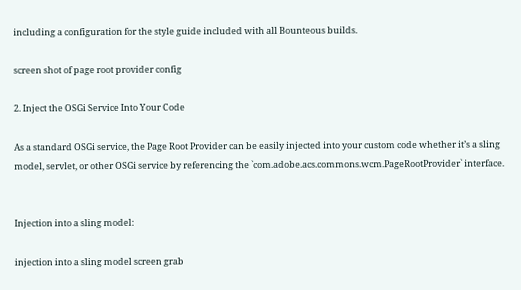including a configuration for the style guide included with all Bounteous builds.

screen shot of page root provider config

2. Inject the OSGi Service Into Your Code

As a standard OSGi service, the Page Root Provider can be easily injected into your custom code whether it’s a sling model, servlet, or other OSGi service by referencing the `com.adobe.acs.commons.wcm.PageRootProvider` interface.


Injection into a sling model:

injection into a sling model screen grab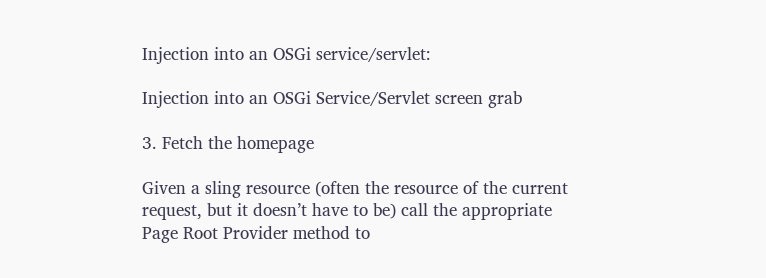Injection into an OSGi service/servlet:

Injection into an OSGi Service/Servlet screen grab

3. Fetch the homepage

Given a sling resource (often the resource of the current request, but it doesn’t have to be) call the appropriate Page Root Provider method to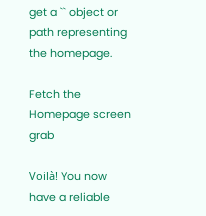get a `` object or path representing the homepage.

Fetch the Homepage screen grab

Voilà! You now have a reliable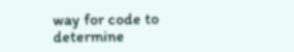way for code to determine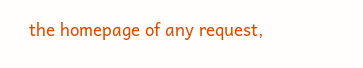the homepage of any request,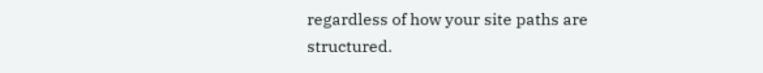regardless of how your site paths are structured.